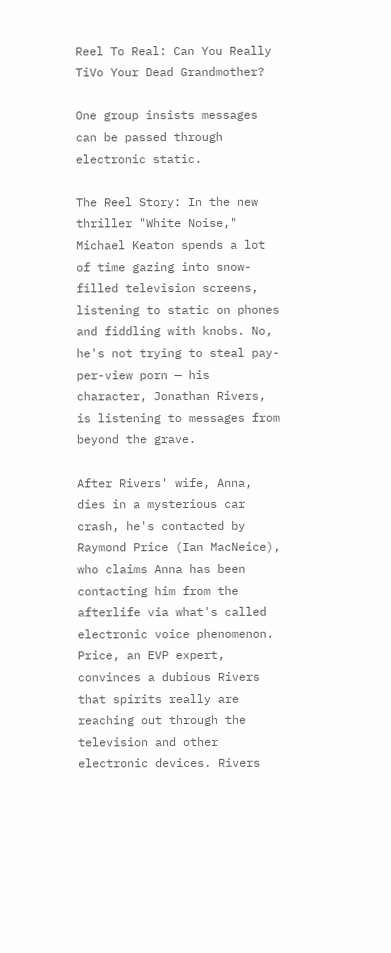Reel To Real: Can You Really TiVo Your Dead Grandmother?

One group insists messages can be passed through electronic static.

The Reel Story: In the new thriller "White Noise," Michael Keaton spends a lot of time gazing into snow-filled television screens, listening to static on phones and fiddling with knobs. No, he's not trying to steal pay-per-view porn — his character, Jonathan Rivers, is listening to messages from beyond the grave.

After Rivers' wife, Anna, dies in a mysterious car crash, he's contacted by Raymond Price (Ian MacNeice), who claims Anna has been contacting him from the afterlife via what's called electronic voice phenomenon. Price, an EVP expert, convinces a dubious Rivers that spirits really are reaching out through the television and other electronic devices. Rivers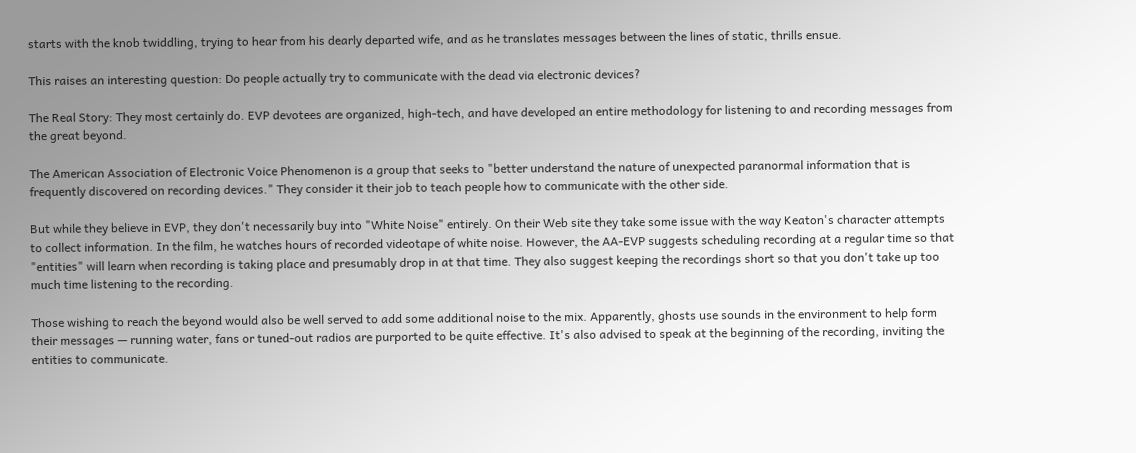starts with the knob twiddling, trying to hear from his dearly departed wife, and as he translates messages between the lines of static, thrills ensue.

This raises an interesting question: Do people actually try to communicate with the dead via electronic devices?

The Real Story: They most certainly do. EVP devotees are organized, high-tech, and have developed an entire methodology for listening to and recording messages from the great beyond.

The American Association of Electronic Voice Phenomenon is a group that seeks to "better understand the nature of unexpected paranormal information that is frequently discovered on recording devices." They consider it their job to teach people how to communicate with the other side.

But while they believe in EVP, they don't necessarily buy into "White Noise" entirely. On their Web site they take some issue with the way Keaton's character attempts to collect information. In the film, he watches hours of recorded videotape of white noise. However, the AA-EVP suggests scheduling recording at a regular time so that "entities" will learn when recording is taking place and presumably drop in at that time. They also suggest keeping the recordings short so that you don't take up too much time listening to the recording.

Those wishing to reach the beyond would also be well served to add some additional noise to the mix. Apparently, ghosts use sounds in the environment to help form their messages — running water, fans or tuned-out radios are purported to be quite effective. It's also advised to speak at the beginning of the recording, inviting the entities to communicate.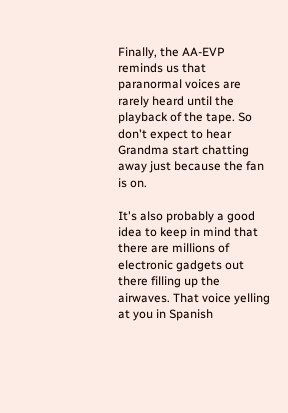Finally, the AA-EVP reminds us that paranormal voices are rarely heard until the playback of the tape. So don't expect to hear Grandma start chatting away just because the fan is on.

It's also probably a good idea to keep in mind that there are millions of electronic gadgets out there filling up the airwaves. That voice yelling at you in Spanish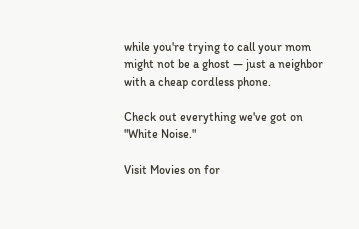while you're trying to call your mom might not be a ghost — just a neighbor with a cheap cordless phone.

Check out everything we've got on "White Noise."

Visit Movies on for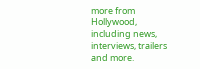more from Hollywood, including news, interviews, trailers and more.